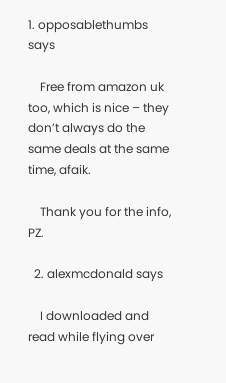1. opposablethumbs says

    Free from amazon uk too, which is nice – they don’t always do the same deals at the same time, afaik.

    Thank you for the info, PZ.

  2. alexmcdonald says

    I downloaded and read while flying over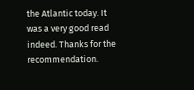the Atlantic today. It was a very good read indeed. Thanks for the recommendation.